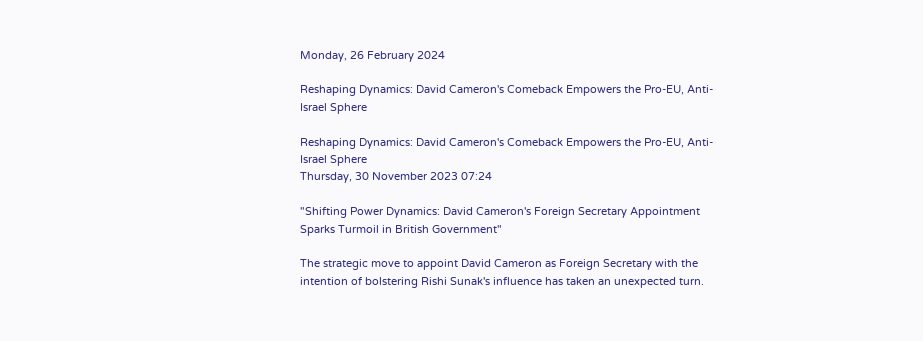Monday, 26 February 2024

Reshaping Dynamics: David Cameron's Comeback Empowers the Pro-EU, Anti-Israel Sphere

Reshaping Dynamics: David Cameron's Comeback Empowers the Pro-EU, Anti-Israel Sphere
Thursday, 30 November 2023 07:24

"Shifting Power Dynamics: David Cameron's Foreign Secretary Appointment Sparks Turmoil in British Government"

The strategic move to appoint David Cameron as Foreign Secretary with the intention of bolstering Rishi Sunak's influence has taken an unexpected turn.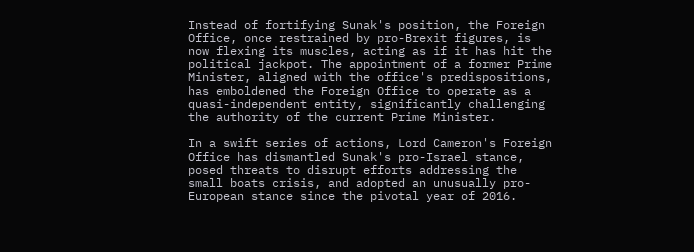Instead of fortifying Sunak's position, the Foreign Office, once restrained by pro-Brexit figures, is now flexing its muscles, acting as if it has hit the political jackpot. The appointment of a former Prime Minister, aligned with the office's predispositions, has emboldened the Foreign Office to operate as a quasi-independent entity, significantly challenging the authority of the current Prime Minister.

In a swift series of actions, Lord Cameron's Foreign Office has dismantled Sunak's pro-Israel stance, posed threats to disrupt efforts addressing the small boats crisis, and adopted an unusually pro-European stance since the pivotal year of 2016.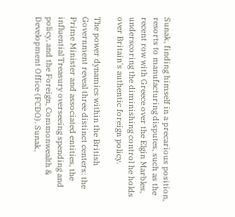Sunak, finding himself in a precarious position, resorts to manufacturing disputes, such as the recent row with Greece over the Elgin Marbles, underscoring the diminishing control he holds over Britain's authentic foreign policy.

The power dynamics within the British Government reveal three distinct centers: the Prime Minister and associated entities, the influential Treasury overseeing spending and policy, and the Foreign, Commonwealth & Development Office (FCDO). Sunak,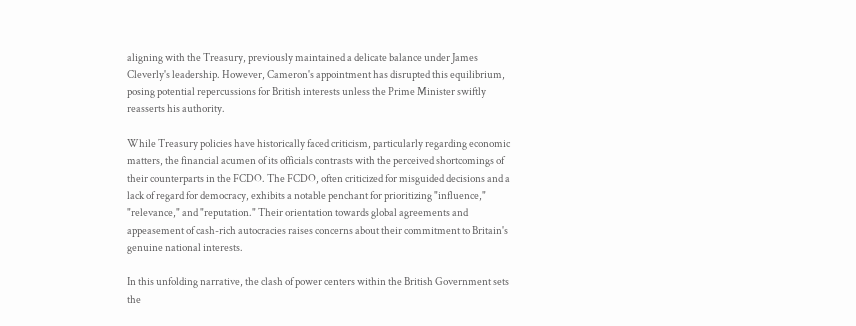aligning with the Treasury, previously maintained a delicate balance under James Cleverly's leadership. However, Cameron's appointment has disrupted this equilibrium, posing potential repercussions for British interests unless the Prime Minister swiftly reasserts his authority.

While Treasury policies have historically faced criticism, particularly regarding economic matters, the financial acumen of its officials contrasts with the perceived shortcomings of their counterparts in the FCDO. The FCDO, often criticized for misguided decisions and a lack of regard for democracy, exhibits a notable penchant for prioritizing "influence," "relevance," and "reputation." Their orientation towards global agreements and appeasement of cash-rich autocracies raises concerns about their commitment to Britain's genuine national interests.

In this unfolding narrative, the clash of power centers within the British Government sets the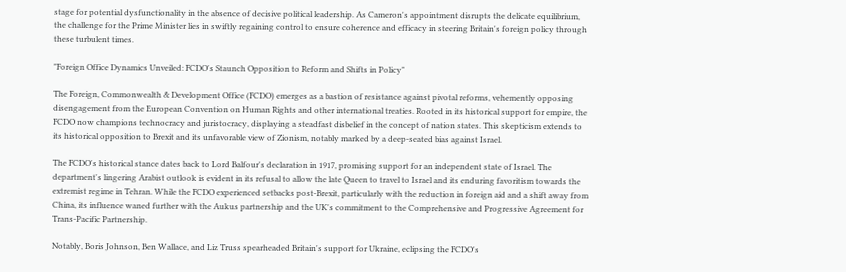stage for potential dysfunctionality in the absence of decisive political leadership. As Cameron's appointment disrupts the delicate equilibrium, the challenge for the Prime Minister lies in swiftly regaining control to ensure coherence and efficacy in steering Britain's foreign policy through these turbulent times.

"Foreign Office Dynamics Unveiled: FCDO's Staunch Opposition to Reform and Shifts in Policy"

The Foreign, Commonwealth & Development Office (FCDO) emerges as a bastion of resistance against pivotal reforms, vehemently opposing disengagement from the European Convention on Human Rights and other international treaties. Rooted in its historical support for empire, the FCDO now champions technocracy and juristocracy, displaying a steadfast disbelief in the concept of nation states. This skepticism extends to its historical opposition to Brexit and its unfavorable view of Zionism, notably marked by a deep-seated bias against Israel.

The FCDO's historical stance dates back to Lord Balfour's declaration in 1917, promising support for an independent state of Israel. The department's lingering Arabist outlook is evident in its refusal to allow the late Queen to travel to Israel and its enduring favoritism towards the extremist regime in Tehran. While the FCDO experienced setbacks post-Brexit, particularly with the reduction in foreign aid and a shift away from China, its influence waned further with the Aukus partnership and the UK's commitment to the Comprehensive and Progressive Agreement for Trans-Pacific Partnership.

Notably, Boris Johnson, Ben Wallace, and Liz Truss spearheaded Britain's support for Ukraine, eclipsing the FCDO's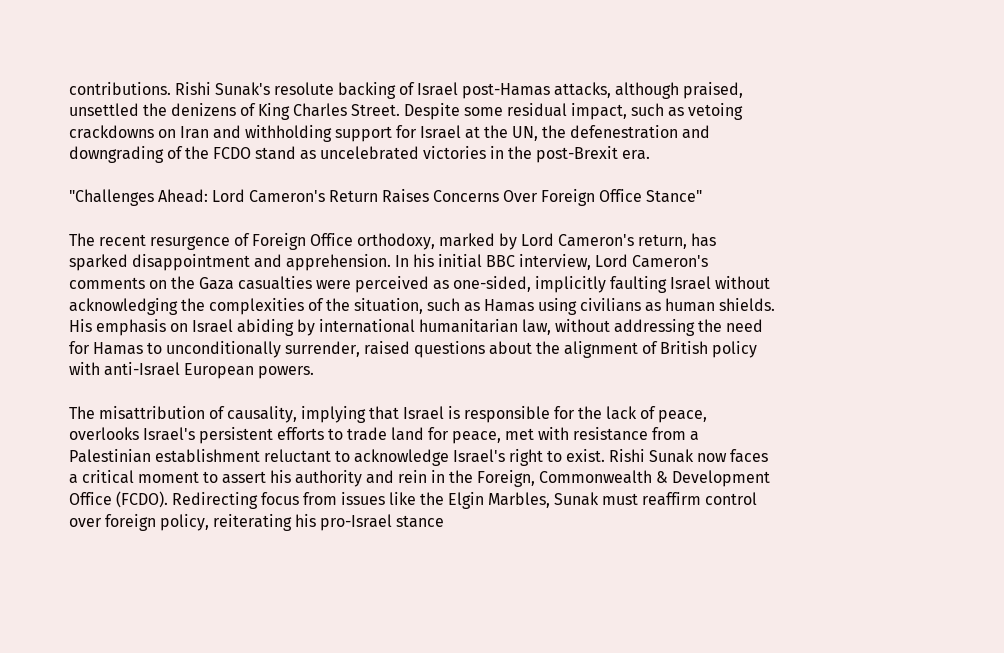contributions. Rishi Sunak's resolute backing of Israel post-Hamas attacks, although praised, unsettled the denizens of King Charles Street. Despite some residual impact, such as vetoing crackdowns on Iran and withholding support for Israel at the UN, the defenestration and downgrading of the FCDO stand as uncelebrated victories in the post-Brexit era.

"Challenges Ahead: Lord Cameron's Return Raises Concerns Over Foreign Office Stance"

The recent resurgence of Foreign Office orthodoxy, marked by Lord Cameron's return, has sparked disappointment and apprehension. In his initial BBC interview, Lord Cameron's comments on the Gaza casualties were perceived as one-sided, implicitly faulting Israel without acknowledging the complexities of the situation, such as Hamas using civilians as human shields. His emphasis on Israel abiding by international humanitarian law, without addressing the need for Hamas to unconditionally surrender, raised questions about the alignment of British policy with anti-Israel European powers.

The misattribution of causality, implying that Israel is responsible for the lack of peace, overlooks Israel's persistent efforts to trade land for peace, met with resistance from a Palestinian establishment reluctant to acknowledge Israel's right to exist. Rishi Sunak now faces a critical moment to assert his authority and rein in the Foreign, Commonwealth & Development Office (FCDO). Redirecting focus from issues like the Elgin Marbles, Sunak must reaffirm control over foreign policy, reiterating his pro-Israel stance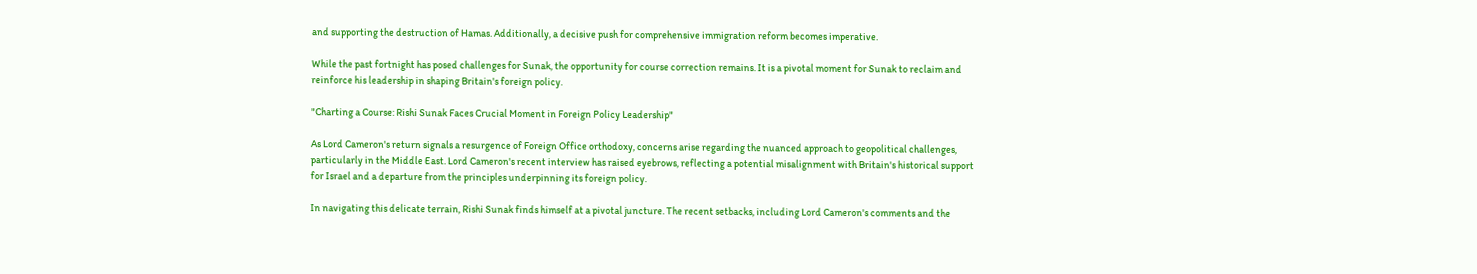and supporting the destruction of Hamas. Additionally, a decisive push for comprehensive immigration reform becomes imperative.

While the past fortnight has posed challenges for Sunak, the opportunity for course correction remains. It is a pivotal moment for Sunak to reclaim and reinforce his leadership in shaping Britain's foreign policy.

"Charting a Course: Rishi Sunak Faces Crucial Moment in Foreign Policy Leadership"

As Lord Cameron's return signals a resurgence of Foreign Office orthodoxy, concerns arise regarding the nuanced approach to geopolitical challenges, particularly in the Middle East. Lord Cameron's recent interview has raised eyebrows, reflecting a potential misalignment with Britain's historical support for Israel and a departure from the principles underpinning its foreign policy.

In navigating this delicate terrain, Rishi Sunak finds himself at a pivotal juncture. The recent setbacks, including Lord Cameron's comments and the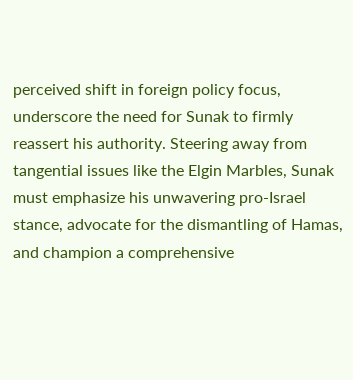perceived shift in foreign policy focus, underscore the need for Sunak to firmly reassert his authority. Steering away from tangential issues like the Elgin Marbles, Sunak must emphasize his unwavering pro-Israel stance, advocate for the dismantling of Hamas, and champion a comprehensive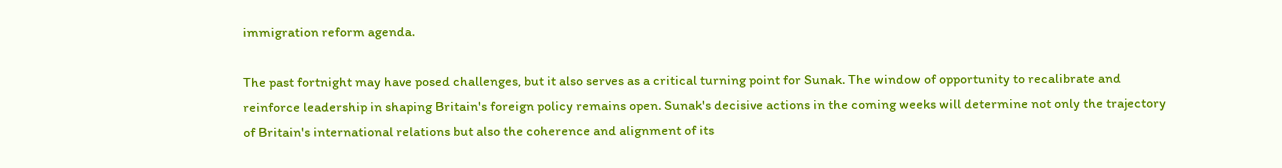immigration reform agenda.

The past fortnight may have posed challenges, but it also serves as a critical turning point for Sunak. The window of opportunity to recalibrate and reinforce leadership in shaping Britain's foreign policy remains open. Sunak's decisive actions in the coming weeks will determine not only the trajectory of Britain's international relations but also the coherence and alignment of its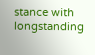stance with longstanding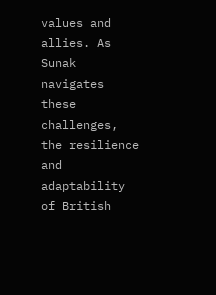values and allies. As Sunak navigates these challenges, the resilience and adaptability of British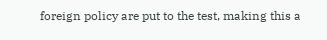foreign policy are put to the test, making this a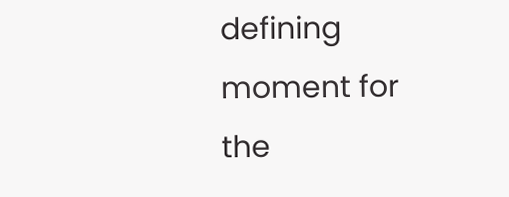defining moment for the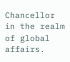Chancellor in the realm of global affairs.